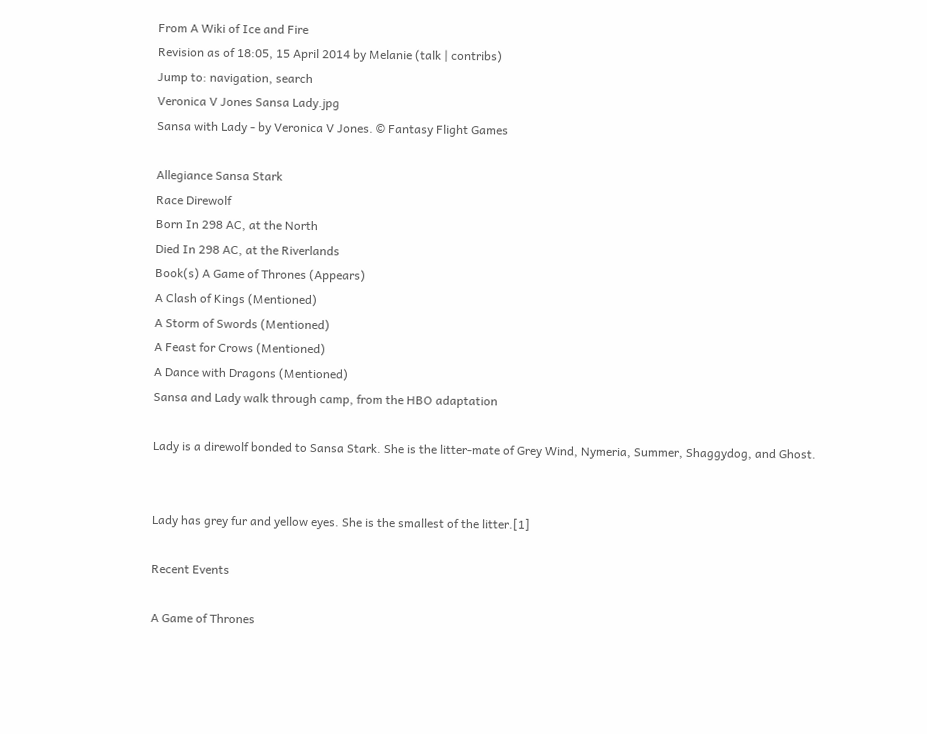From A Wiki of Ice and Fire
Revision as of 18:05, 15 April 2014 by Melanie (talk | contribs)
Jump to: navigation, search
Veronica V Jones Sansa Lady.jpg
Sansa with Lady - by Veronica V Jones. © Fantasy Flight Games

Allegiance Sansa Stark
Race Direwolf
Born In 298 AC, at the North
Died In 298 AC, at the Riverlands
Book(s) A Game of Thrones (Appears)
A Clash of Kings (Mentioned)
A Storm of Swords (Mentioned)
A Feast for Crows (Mentioned)
A Dance with Dragons (Mentioned)
Sansa and Lady walk through camp, from the HBO adaptation

Lady is a direwolf bonded to Sansa Stark. She is the litter-mate of Grey Wind, Nymeria, Summer, Shaggydog, and Ghost.


Lady has grey fur and yellow eyes. She is the smallest of the litter.[1]

Recent Events

A Game of Thrones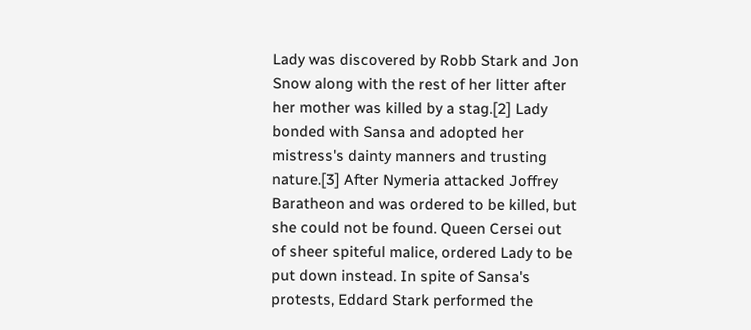Lady was discovered by Robb Stark and Jon Snow along with the rest of her litter after her mother was killed by a stag.[2] Lady bonded with Sansa and adopted her mistress's dainty manners and trusting nature.[3] After Nymeria attacked Joffrey Baratheon and was ordered to be killed, but she could not be found. Queen Cersei out of sheer spiteful malice, ordered Lady to be put down instead. In spite of Sansa's protests, Eddard Stark performed the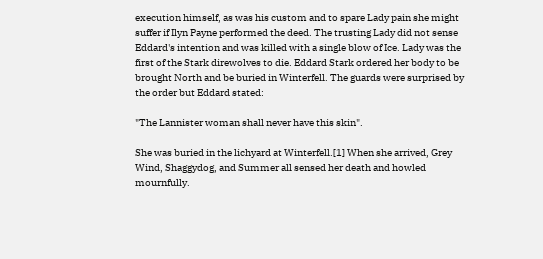execution himself, as was his custom and to spare Lady pain she might suffer if Ilyn Payne performed the deed. The trusting Lady did not sense Eddard's intention and was killed with a single blow of Ice. Lady was the first of the Stark direwolves to die. Eddard Stark ordered her body to be brought North and be buried in Winterfell. The guards were surprised by the order but Eddard stated:

"The Lannister woman shall never have this skin".

She was buried in the lichyard at Winterfell.[1] When she arrived, Grey Wind, Shaggydog, and Summer all sensed her death and howled mournfully.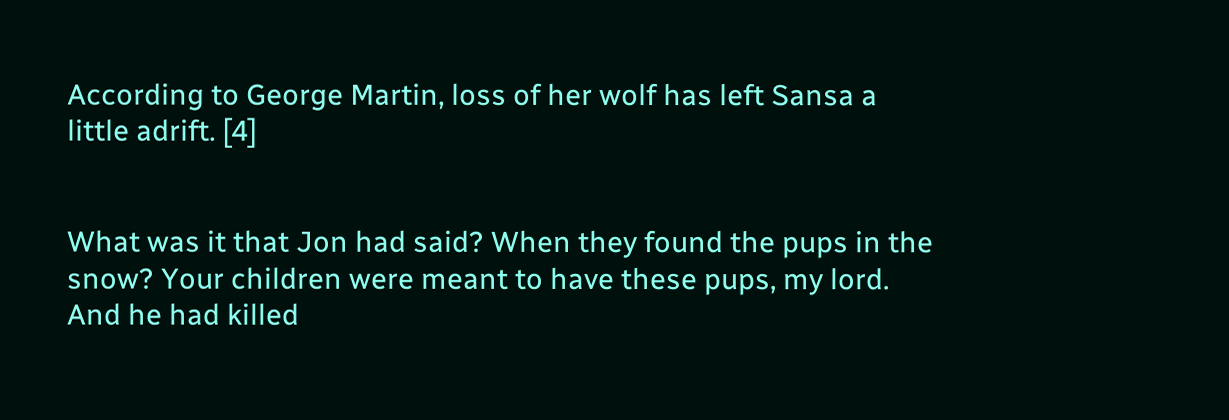According to George Martin, loss of her wolf has left Sansa a little adrift. [4]


What was it that Jon had said? When they found the pups in the snow? Your children were meant to have these pups, my lord. And he had killed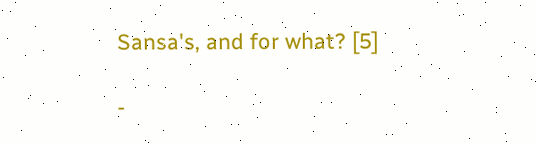Sansa's, and for what? [5]

-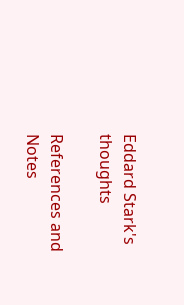Eddard Stark's thoughts

References and Notes